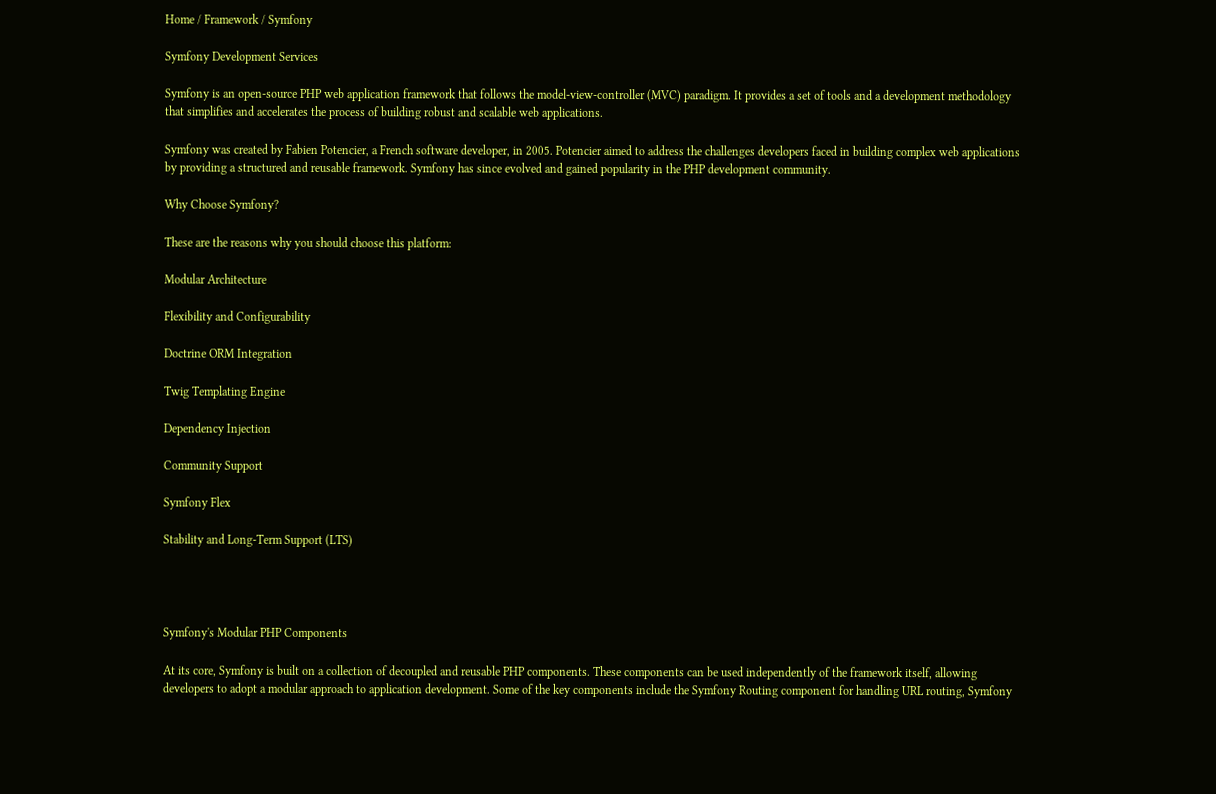Home / Framework / Symfony

Symfony Development Services

Symfony is an open-source PHP web application framework that follows the model-view-controller (MVC) paradigm. It provides a set of tools and a development methodology that simplifies and accelerates the process of building robust and scalable web applications.

Symfony was created by Fabien Potencier, a French software developer, in 2005. Potencier aimed to address the challenges developers faced in building complex web applications by providing a structured and reusable framework. Symfony has since evolved and gained popularity in the PHP development community.

Why Choose Symfony?

These are the reasons why you should choose this platform:

Modular Architecture

Flexibility and Configurability

Doctrine ORM Integration

Twig Templating Engine

Dependency Injection

Community Support

Symfony Flex

Stability and Long-Term Support (LTS)




Symfony's Modular PHP Components

At its core, Symfony is built on a collection of decoupled and reusable PHP components. These components can be used independently of the framework itself, allowing developers to adopt a modular approach to application development. Some of the key components include the Symfony Routing component for handling URL routing, Symfony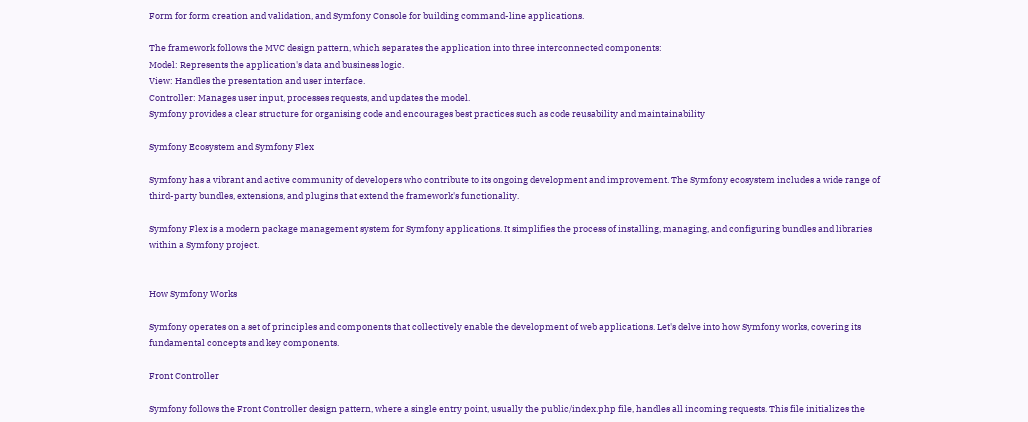Form for form creation and validation, and Symfony Console for building command-line applications.

The framework follows the MVC design pattern, which separates the application into three interconnected components:
Model: Represents the application's data and business logic.
View: Handles the presentation and user interface.
Controller: Manages user input, processes requests, and updates the model.
Symfony provides a clear structure for organising code and encourages best practices such as code reusability and maintainability

Symfony Ecosystem and Symfony Flex

Symfony has a vibrant and active community of developers who contribute to its ongoing development and improvement. The Symfony ecosystem includes a wide range of third-party bundles, extensions, and plugins that extend the framework's functionality.

Symfony Flex is a modern package management system for Symfony applications. It simplifies the process of installing, managing, and configuring bundles and libraries within a Symfony project.


How Symfony Works

Symfony operates on a set of principles and components that collectively enable the development of web applications. Let's delve into how Symfony works, covering its fundamental concepts and key components.

Front Controller

Symfony follows the Front Controller design pattern, where a single entry point, usually the public/index.php file, handles all incoming requests. This file initializes the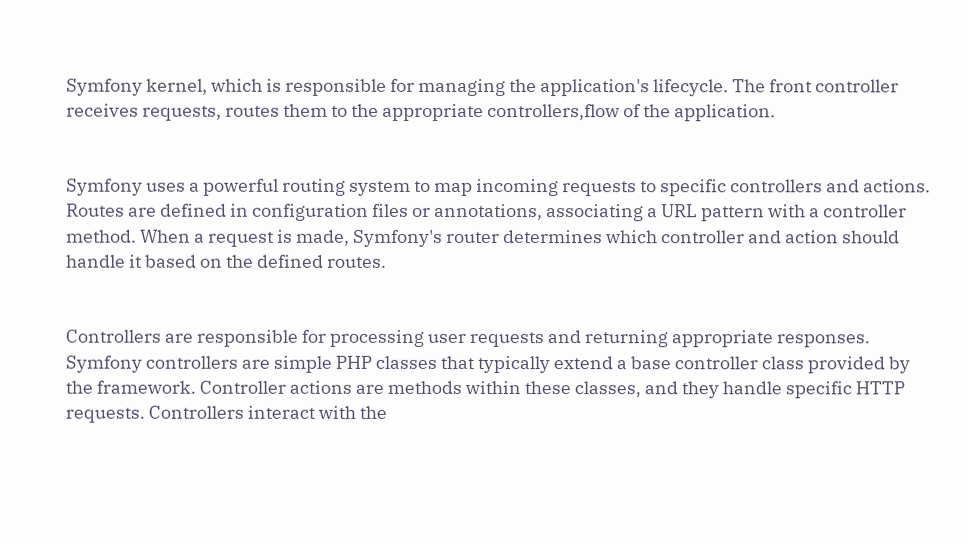Symfony kernel, which is responsible for managing the application's lifecycle. The front controller receives requests, routes them to the appropriate controllers,flow of the application.


Symfony uses a powerful routing system to map incoming requests to specific controllers and actions. Routes are defined in configuration files or annotations, associating a URL pattern with a controller method. When a request is made, Symfony's router determines which controller and action should handle it based on the defined routes.


Controllers are responsible for processing user requests and returning appropriate responses. Symfony controllers are simple PHP classes that typically extend a base controller class provided by the framework. Controller actions are methods within these classes, and they handle specific HTTP requests. Controllers interact with the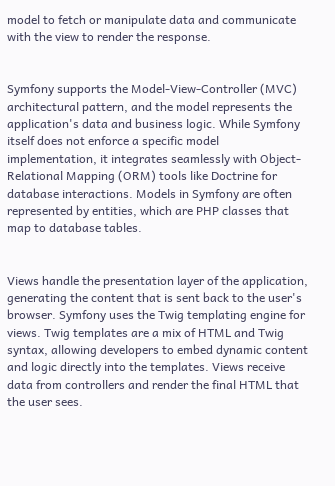model to fetch or manipulate data and communicate with the view to render the response.


Symfony supports the Model-View-Controller (MVC) architectural pattern, and the model represents the application's data and business logic. While Symfony itself does not enforce a specific model implementation, it integrates seamlessly with Object-Relational Mapping (ORM) tools like Doctrine for database interactions. Models in Symfony are often represented by entities, which are PHP classes that map to database tables.


Views handle the presentation layer of the application, generating the content that is sent back to the user's browser. Symfony uses the Twig templating engine for views. Twig templates are a mix of HTML and Twig syntax, allowing developers to embed dynamic content and logic directly into the templates. Views receive data from controllers and render the final HTML that the user sees.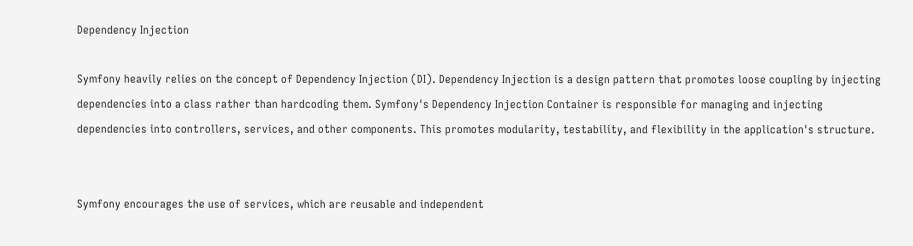Dependency Injection

Symfony heavily relies on the concept of Dependency Injection (DI). Dependency Injection is a design pattern that promotes loose coupling by injecting dependencies into a class rather than hardcoding them. Symfony's Dependency Injection Container is responsible for managing and injecting dependencies into controllers, services, and other components. This promotes modularity, testability, and flexibility in the application's structure.


Symfony encourages the use of services, which are reusable and independent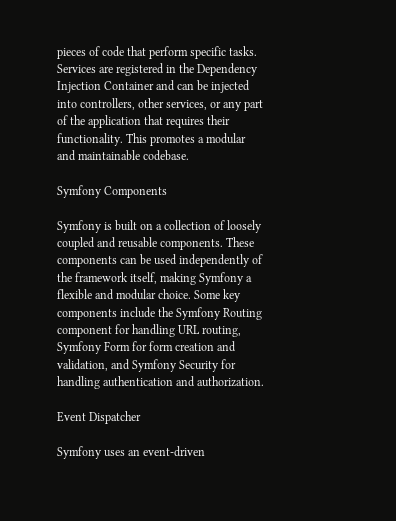pieces of code that perform specific tasks. Services are registered in the Dependency Injection Container and can be injected into controllers, other services, or any part of the application that requires their functionality. This promotes a modular and maintainable codebase.

Symfony Components

Symfony is built on a collection of loosely coupled and reusable components. These components can be used independently of the framework itself, making Symfony a flexible and modular choice. Some key components include the Symfony Routing component for handling URL routing, Symfony Form for form creation and validation, and Symfony Security for handling authentication and authorization.

Event Dispatcher

Symfony uses an event-driven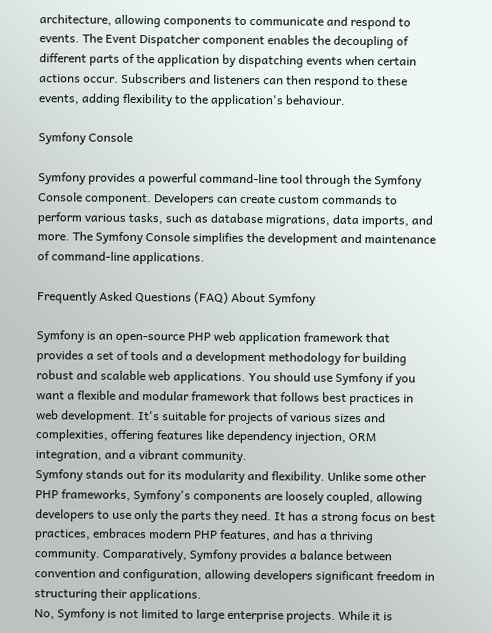architecture, allowing components to communicate and respond to events. The Event Dispatcher component enables the decoupling of different parts of the application by dispatching events when certain actions occur. Subscribers and listeners can then respond to these events, adding flexibility to the application's behaviour.

Symfony Console

Symfony provides a powerful command-line tool through the Symfony Console component. Developers can create custom commands to perform various tasks, such as database migrations, data imports, and more. The Symfony Console simplifies the development and maintenance of command-line applications.

Frequently Asked Questions (FAQ) About Symfony

Symfony is an open-source PHP web application framework that provides a set of tools and a development methodology for building robust and scalable web applications. You should use Symfony if you want a flexible and modular framework that follows best practices in web development. It's suitable for projects of various sizes and complexities, offering features like dependency injection, ORM integration, and a vibrant community.
Symfony stands out for its modularity and flexibility. Unlike some other PHP frameworks, Symfony's components are loosely coupled, allowing developers to use only the parts they need. It has a strong focus on best practices, embraces modern PHP features, and has a thriving community. Comparatively, Symfony provides a balance between convention and configuration, allowing developers significant freedom in structuring their applications.
No, Symfony is not limited to large enterprise projects. While it is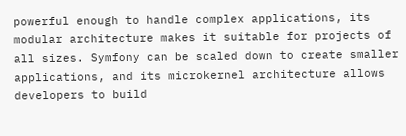powerful enough to handle complex applications, its modular architecture makes it suitable for projects of all sizes. Symfony can be scaled down to create smaller applications, and its microkernel architecture allows developers to build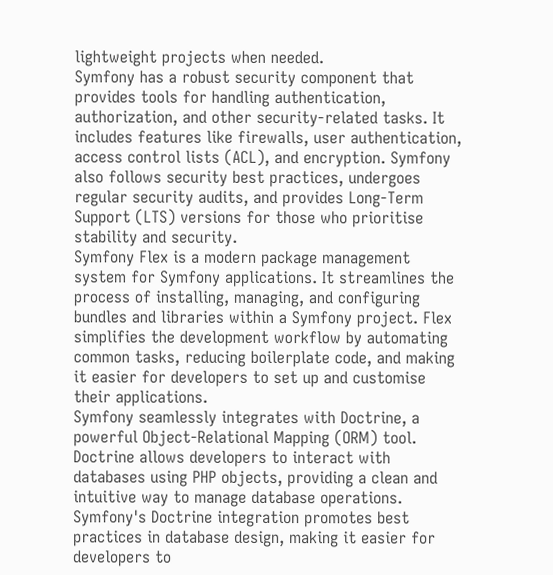lightweight projects when needed.
Symfony has a robust security component that provides tools for handling authentication, authorization, and other security-related tasks. It includes features like firewalls, user authentication, access control lists (ACL), and encryption. Symfony also follows security best practices, undergoes regular security audits, and provides Long-Term Support (LTS) versions for those who prioritise stability and security.
Symfony Flex is a modern package management system for Symfony applications. It streamlines the process of installing, managing, and configuring bundles and libraries within a Symfony project. Flex simplifies the development workflow by automating common tasks, reducing boilerplate code, and making it easier for developers to set up and customise their applications.
Symfony seamlessly integrates with Doctrine, a powerful Object-Relational Mapping (ORM) tool. Doctrine allows developers to interact with databases using PHP objects, providing a clean and intuitive way to manage database operations. Symfony's Doctrine integration promotes best practices in database design, making it easier for developers to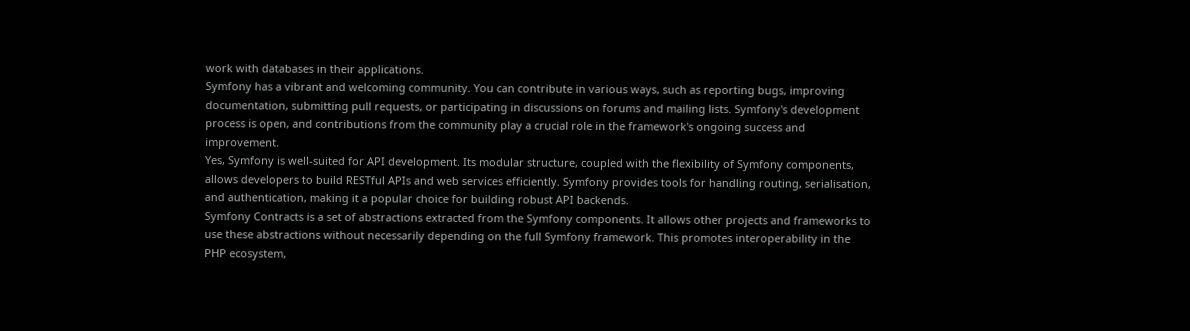work with databases in their applications.
Symfony has a vibrant and welcoming community. You can contribute in various ways, such as reporting bugs, improving documentation, submitting pull requests, or participating in discussions on forums and mailing lists. Symfony's development process is open, and contributions from the community play a crucial role in the framework's ongoing success and improvement.
Yes, Symfony is well-suited for API development. Its modular structure, coupled with the flexibility of Symfony components, allows developers to build RESTful APIs and web services efficiently. Symfony provides tools for handling routing, serialisation, and authentication, making it a popular choice for building robust API backends.
Symfony Contracts is a set of abstractions extracted from the Symfony components. It allows other projects and frameworks to use these abstractions without necessarily depending on the full Symfony framework. This promotes interoperability in the PHP ecosystem,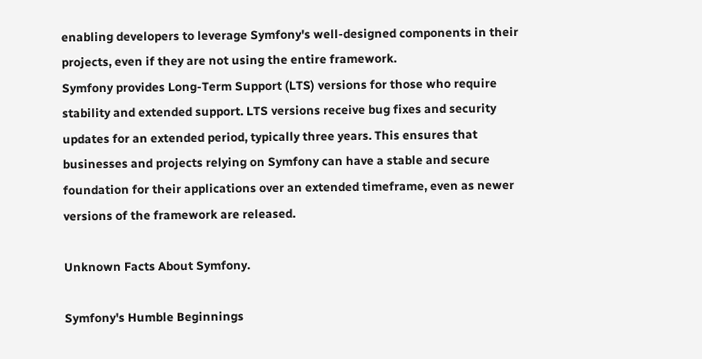enabling developers to leverage Symfony's well-designed components in their projects, even if they are not using the entire framework.
Symfony provides Long-Term Support (LTS) versions for those who require stability and extended support. LTS versions receive bug fixes and security updates for an extended period, typically three years. This ensures that businesses and projects relying on Symfony can have a stable and secure foundation for their applications over an extended timeframe, even as newer versions of the framework are released.

Unknown Facts About Symfony.

Symfony's Humble Beginnings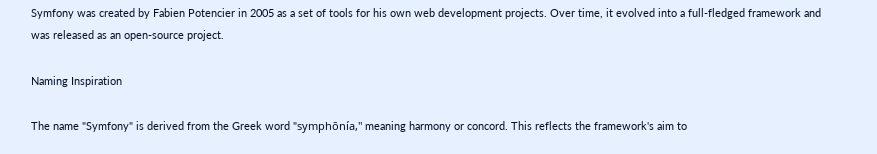Symfony was created by Fabien Potencier in 2005 as a set of tools for his own web development projects. Over time, it evolved into a full-fledged framework and was released as an open-source project.

Naming Inspiration

The name "Symfony" is derived from the Greek word "symphōnía," meaning harmony or concord. This reflects the framework's aim to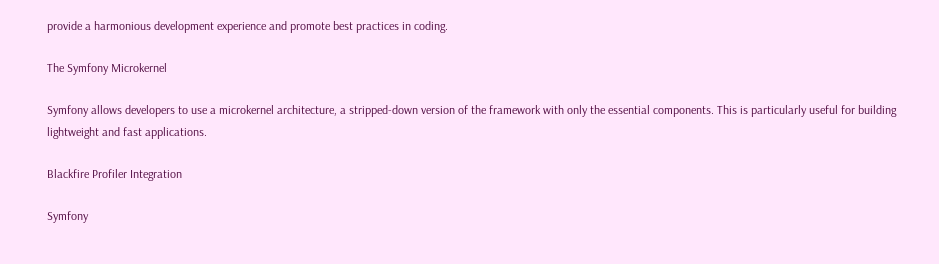provide a harmonious development experience and promote best practices in coding.

The Symfony Microkernel

Symfony allows developers to use a microkernel architecture, a stripped-down version of the framework with only the essential components. This is particularly useful for building lightweight and fast applications.

Blackfire Profiler Integration

Symfony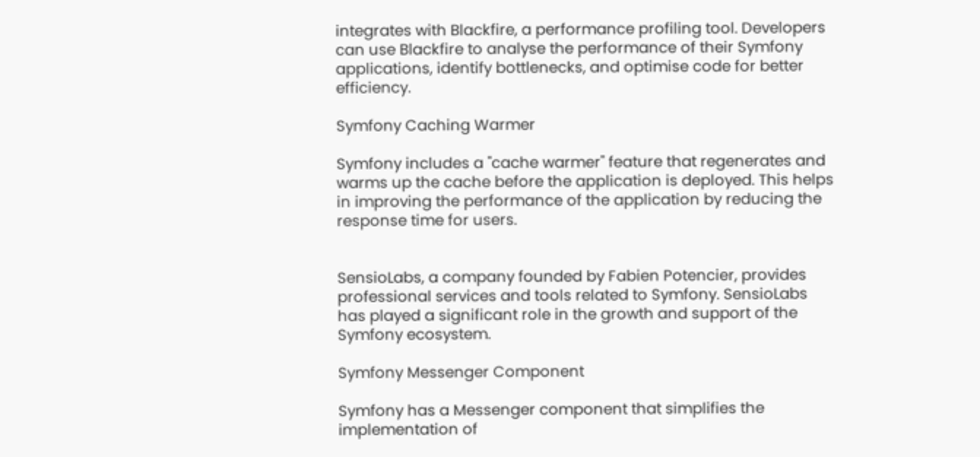integrates with Blackfire, a performance profiling tool. Developers can use Blackfire to analyse the performance of their Symfony applications, identify bottlenecks, and optimise code for better efficiency.

Symfony Caching Warmer

Symfony includes a "cache warmer" feature that regenerates and warms up the cache before the application is deployed. This helps in improving the performance of the application by reducing the response time for users.


SensioLabs, a company founded by Fabien Potencier, provides professional services and tools related to Symfony. SensioLabs has played a significant role in the growth and support of the Symfony ecosystem.

Symfony Messenger Component

Symfony has a Messenger component that simplifies the implementation of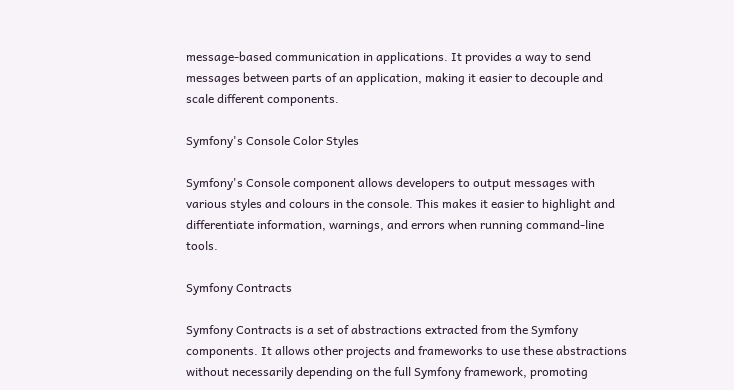message-based communication in applications. It provides a way to send messages between parts of an application, making it easier to decouple and scale different components.

Symfony's Console Color Styles

Symfony's Console component allows developers to output messages with various styles and colours in the console. This makes it easier to highlight and differentiate information, warnings, and errors when running command-line tools.

Symfony Contracts

Symfony Contracts is a set of abstractions extracted from the Symfony components. It allows other projects and frameworks to use these abstractions without necessarily depending on the full Symfony framework, promoting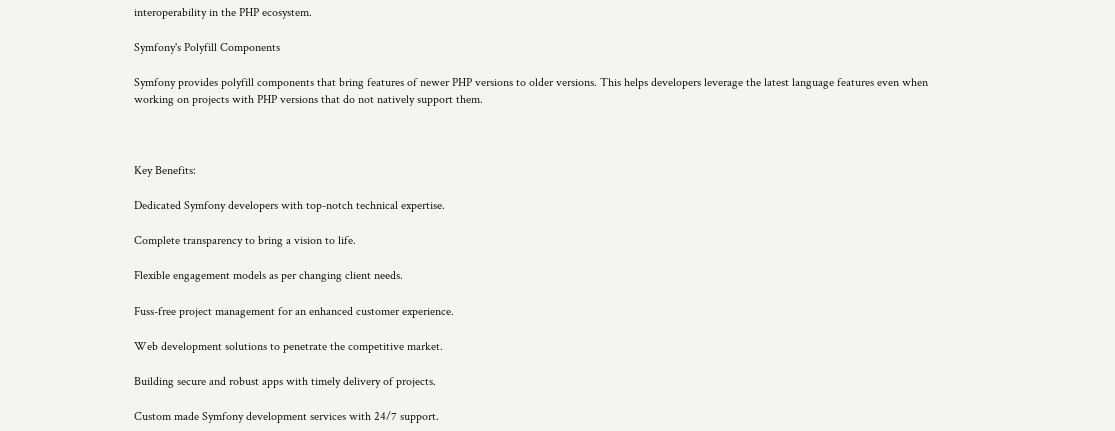interoperability in the PHP ecosystem.

Symfony's Polyfill Components

Symfony provides polyfill components that bring features of newer PHP versions to older versions. This helps developers leverage the latest language features even when working on projects with PHP versions that do not natively support them.



Key Benefits:

Dedicated Symfony developers with top-notch technical expertise.

Complete transparency to bring a vision to life.

Flexible engagement models as per changing client needs.

Fuss-free project management for an enhanced customer experience.

Web development solutions to penetrate the competitive market.

Building secure and robust apps with timely delivery of projects.

Custom made Symfony development services with 24/7 support.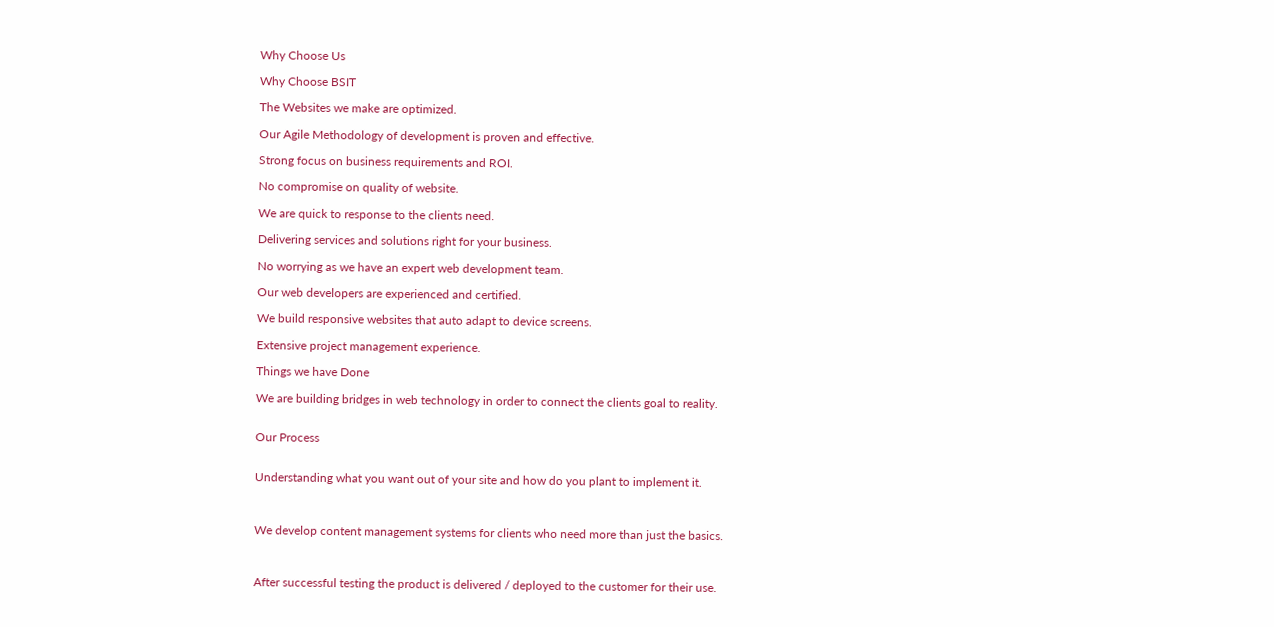Why Choose Us

Why Choose BSIT

The Websites we make are optimized.

Our Agile Methodology of development is proven and effective.

Strong focus on business requirements and ROI.

No compromise on quality of website.

We are quick to response to the clients need.

Delivering services and solutions right for your business.

No worrying as we have an expert web development team.

Our web developers are experienced and certified.

We build responsive websites that auto adapt to device screens.

Extensive project management experience.

Things we have Done

We are building bridges in web technology in order to connect the clients goal to reality.


Our Process


Understanding what you want out of your site and how do you plant to implement it.



We develop content management systems for clients who need more than just the basics.



After successful testing the product is delivered / deployed to the customer for their use.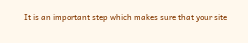It is an important step which makes sure that your site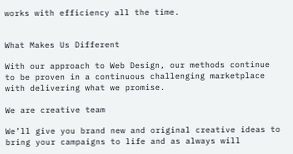works with efficiency all the time.


What Makes Us Different

With our approach to Web Design, our methods continue to be proven in a continuous challenging marketplace with delivering what we promise.

We are creative team

We’ll give you brand new and original creative ideas to bring your campaigns to life and as always will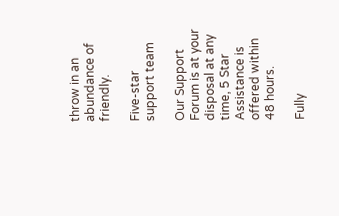throw in an abundance of friendly.

Five-star support team

Our Support Forum is at your disposal at any time, 5 Star Assistance is offered within 48 hours.

Fully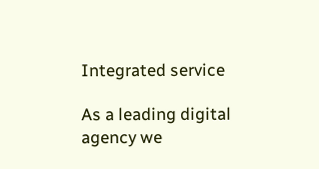Integrated service

As a leading digital agency we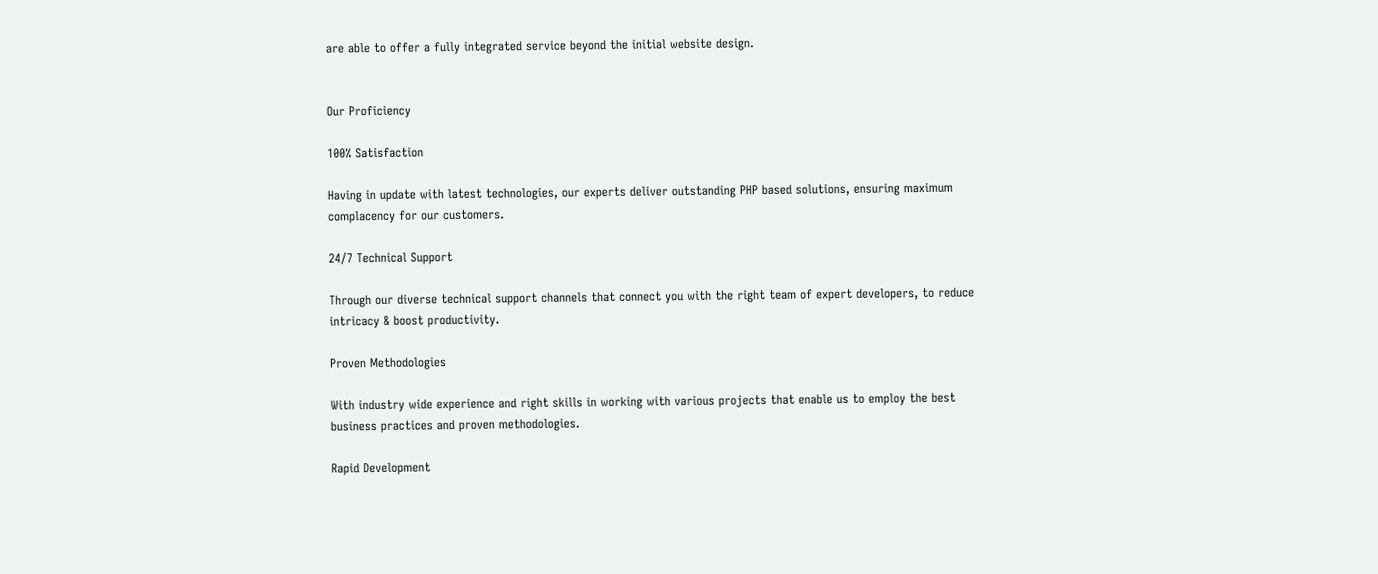are able to offer a fully integrated service beyond the initial website design.


Our Proficiency

100% Satisfaction

Having in update with latest technologies, our experts deliver outstanding PHP based solutions, ensuring maximum complacency for our customers.

24/7 Technical Support

Through our diverse technical support channels that connect you with the right team of expert developers, to reduce intricacy & boost productivity.

Proven Methodologies

With industry wide experience and right skills in working with various projects that enable us to employ the best business practices and proven methodologies.

Rapid Development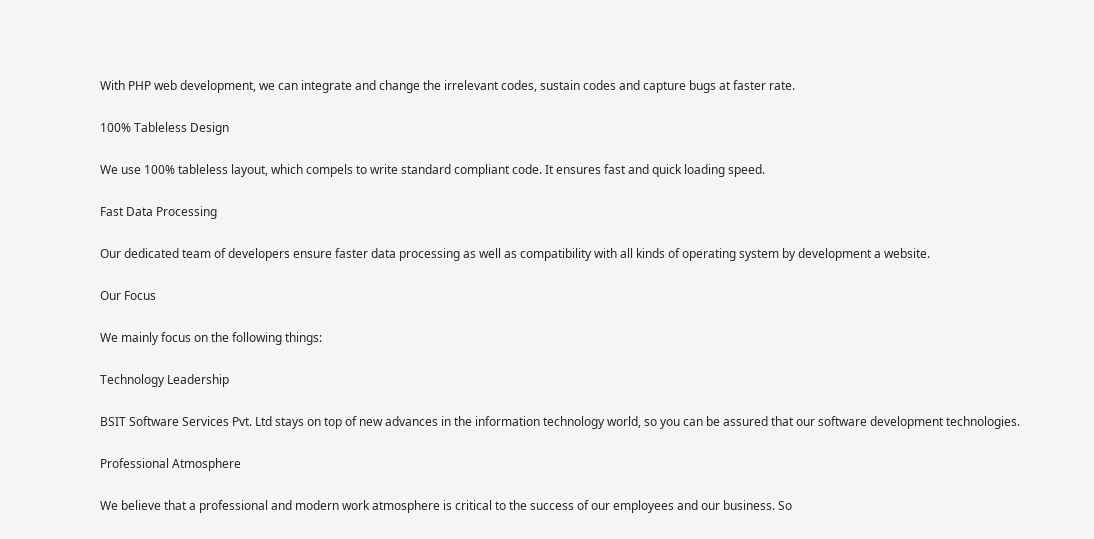With PHP web development, we can integrate and change the irrelevant codes, sustain codes and capture bugs at faster rate.

100% Tableless Design

We use 100% tableless layout, which compels to write standard compliant code. It ensures fast and quick loading speed.

Fast Data Processing

Our dedicated team of developers ensure faster data processing as well as compatibility with all kinds of operating system by development a website.

Our Focus

We mainly focus on the following things:

Technology Leadership

BSIT Software Services Pvt. Ltd stays on top of new advances in the information technology world, so you can be assured that our software development technologies.

Professional Atmosphere

We believe that a professional and modern work atmosphere is critical to the success of our employees and our business. So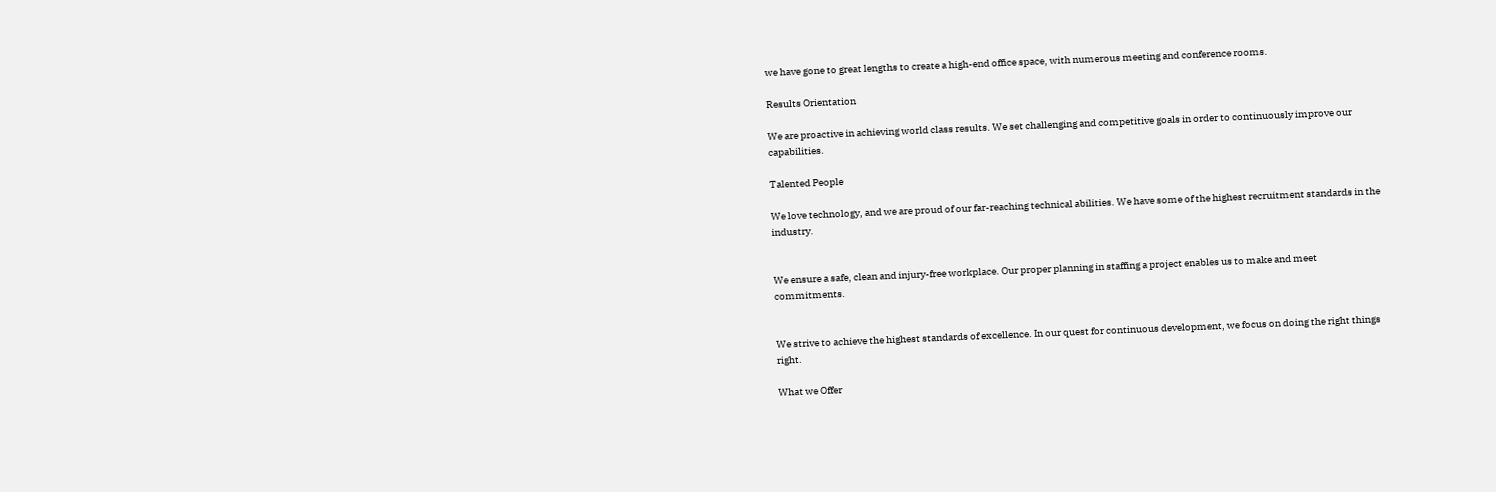we have gone to great lengths to create a high-end office space, with numerous meeting and conference rooms.

Results Orientation

We are proactive in achieving world class results. We set challenging and competitive goals in order to continuously improve our capabilities.

Talented People

We love technology, and we are proud of our far-reaching technical abilities. We have some of the highest recruitment standards in the industry.


We ensure a safe, clean and injury-free workplace. Our proper planning in staffing a project enables us to make and meet commitments.


We strive to achieve the highest standards of excellence. In our quest for continuous development, we focus on doing the right things right.

What we Offer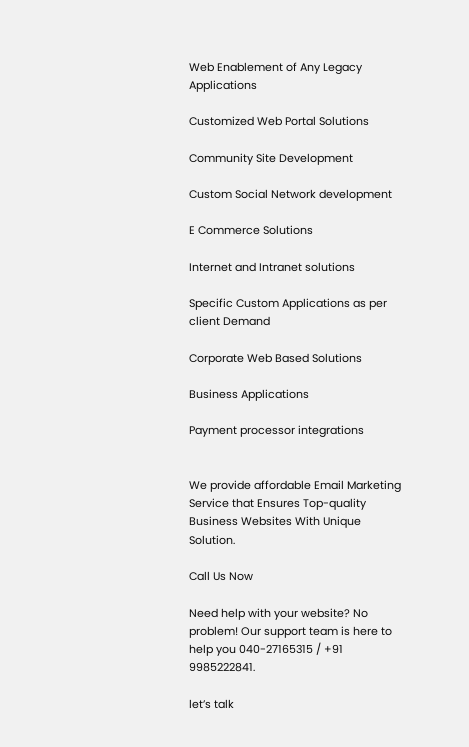Web Enablement of Any Legacy Applications

Customized Web Portal Solutions

Community Site Development

Custom Social Network development

E Commerce Solutions

Internet and Intranet solutions

Specific Custom Applications as per client Demand

Corporate Web Based Solutions

Business Applications

Payment processor integrations


We provide affordable Email Marketing Service that Ensures Top-quality Business Websites With Unique Solution.

Call Us Now

Need help with your website? No problem! Our support team is here to help you 040-27165315 / +91 9985222841.

let’s talk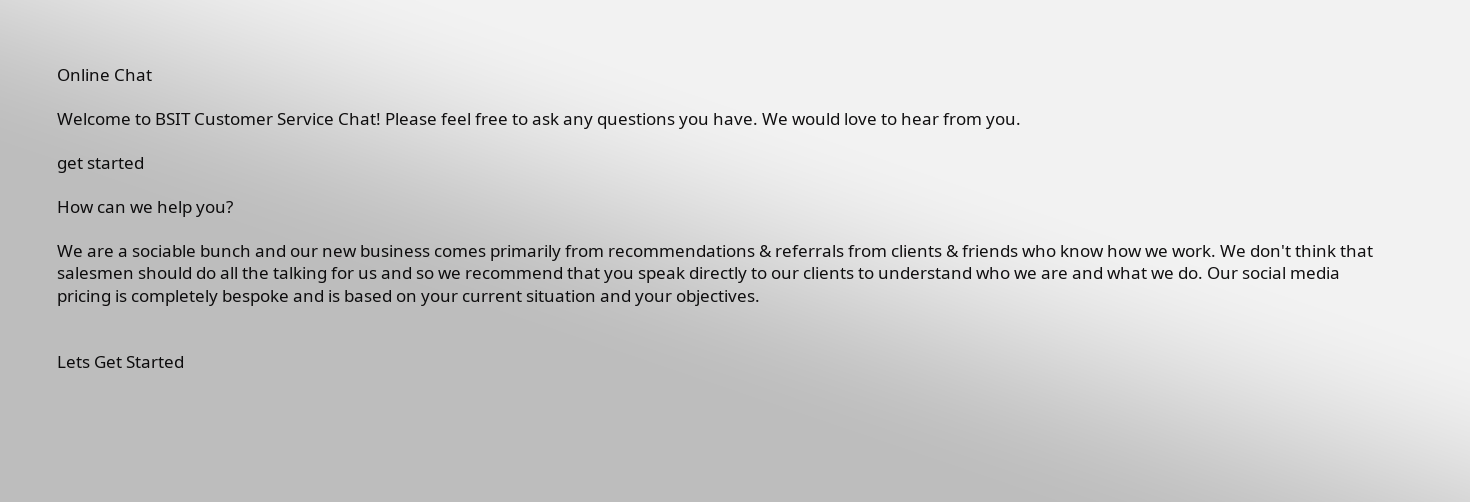Online Chat

Welcome to BSIT Customer Service Chat! Please feel free to ask any questions you have. We would love to hear from you.

get started

How can we help you?

We are a sociable bunch and our new business comes primarily from recommendations & referrals from clients & friends who know how we work. We don't think that salesmen should do all the talking for us and so we recommend that you speak directly to our clients to understand who we are and what we do. Our social media pricing is completely bespoke and is based on your current situation and your objectives.


Lets Get Started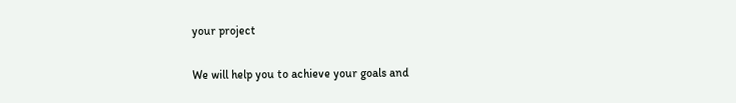your project

We will help you to achieve your goals and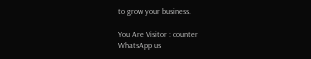to grow your business.

You Are Visitor : counter
WhatsApp us